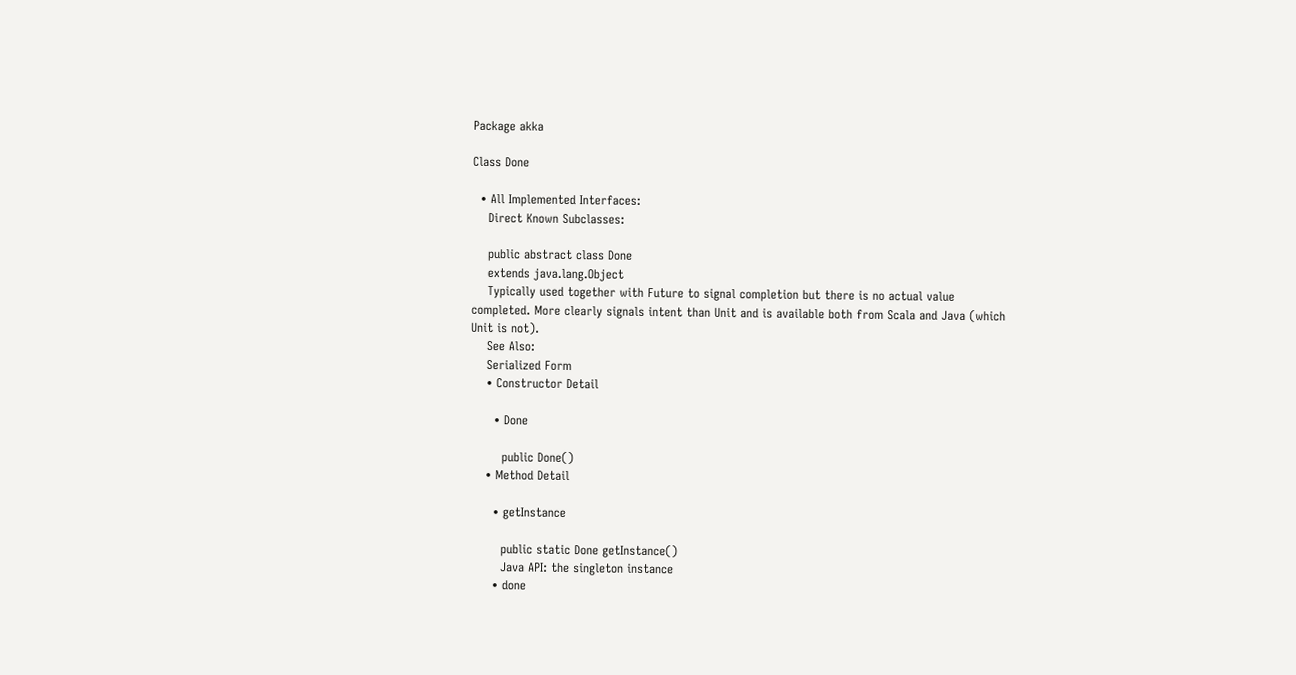Package akka

Class Done

  • All Implemented Interfaces:
    Direct Known Subclasses:

    public abstract class Done
    extends java.lang.Object
    Typically used together with Future to signal completion but there is no actual value completed. More clearly signals intent than Unit and is available both from Scala and Java (which Unit is not).
    See Also:
    Serialized Form
    • Constructor Detail

      • Done

        public Done()
    • Method Detail

      • getInstance

        public static Done getInstance()
        Java API: the singleton instance
      • done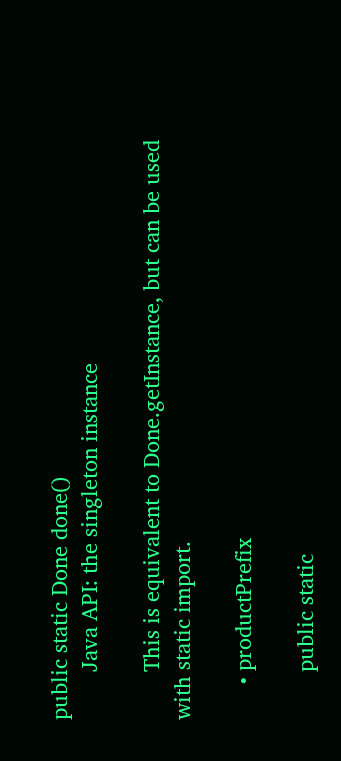public static Done done()
        Java API: the singleton instance

        This is equivalent to Done.getInstance, but can be used with static import.

      • productPrefix

        public static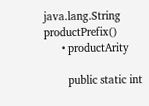java.lang.String productPrefix()
      • productArity

        public static int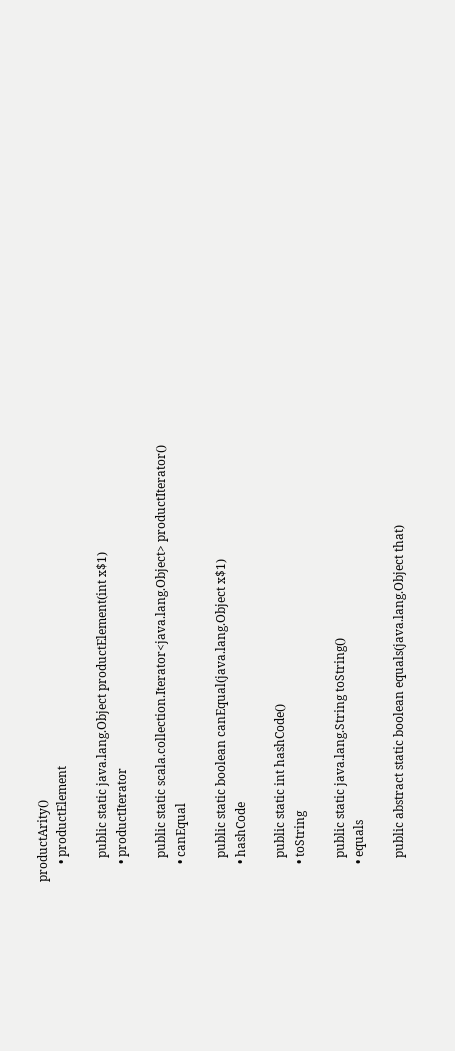productArity()
      • productElement

        public static java.lang.Object productElement(int x$1)
      • productIterator

        public static scala.collection.Iterator<java.lang.Object> productIterator()
      • canEqual

        public static boolean canEqual(java.lang.Object x$1)
      • hashCode

        public static int hashCode()
      • toString

        public static java.lang.String toString()
      • equals

        public abstract static boolean equals(java.lang.Object that)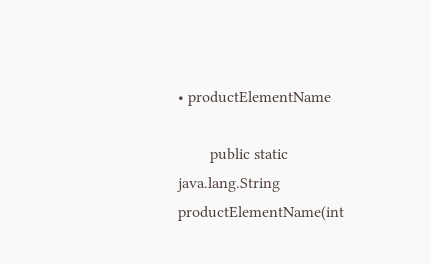• productElementName

        public static java.lang.String productElementName(int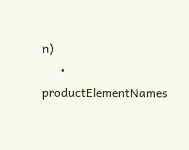n)
      • productElementNames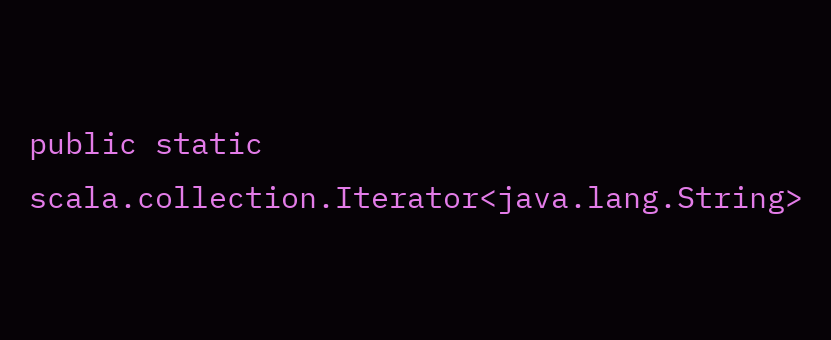public static scala.collection.Iterator<java.lang.String>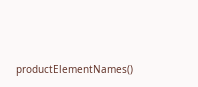productElementNames()